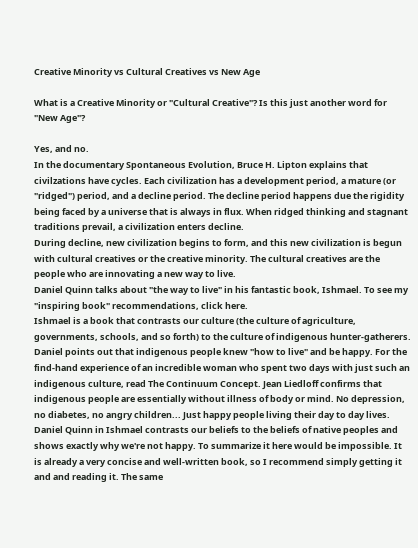Creative Minority vs Cultural Creatives vs New Age

What is a Creative Minority or "Cultural Creative"? Is this just another word for "New Age"?

Yes, and no.
In the documentary Spontaneous Evolution, Bruce H. Lipton explains that civilzations have cycles. Each civilization has a development period, a mature (or "ridged") period, and a decline period. The decline period happens due the rigidity being faced by a universe that is always in flux. When ridged thinking and stagnant traditions prevail, a civilization enters decline.
During decline, new civilization begins to form, and this new civilization is begun with cultural creatives or the creative minority. The cultural creatives are the people who are innovating a new way to live.
Daniel Quinn talks about "the way to live" in his fantastic book, Ishmael. To see my "inspiring book" recommendations, click here.
Ishmael is a book that contrasts our culture (the culture of agriculture, governments, schools, and so forth) to the culture of indigenous hunter-gatherers. Daniel points out that indigenous people knew "how to live" and be happy. For the find-hand experience of an incredible woman who spent two days with just such an indigenous culture, read The Continuum Concept. Jean Liedloff confirms that indigenous people are essentially without illness of body or mind. No depression, no diabetes, no angry children... Just happy people living their day to day lives.
Daniel Quinn in Ishmael contrasts our beliefs to the beliefs of native peoples and shows exactly why we're not happy. To summarize it here would be impossible. It is already a very concise and well-written book, so I recommend simply getting it and and reading it. The same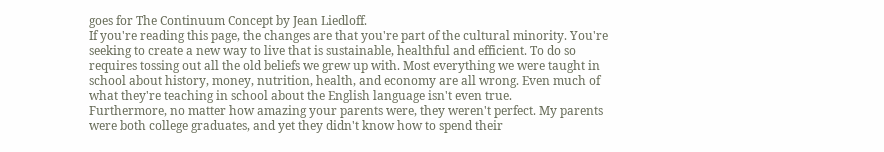goes for The Continuum Concept by Jean Liedloff.
If you're reading this page, the changes are that you're part of the cultural minority. You're seeking to create a new way to live that is sustainable, healthful and efficient. To do so requires tossing out all the old beliefs we grew up with. Most everything we were taught in school about history, money, nutrition, health, and economy are all wrong. Even much of what they're teaching in school about the English language isn't even true.
Furthermore, no matter how amazing your parents were, they weren't perfect. My parents were both college graduates, and yet they didn't know how to spend their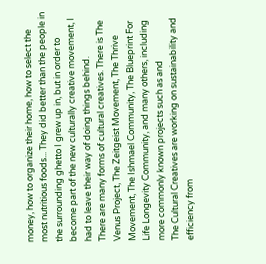money, how to organize their home, how to select the most nutritious foods... They did better than the people in the surrounding ghetto I grew up in, but in order to become part of the new culturally creative movement, I had to leave their way of doing things behind.
There are many forms of cultural creatives. There is The Venus Project, The Zeitgeist Movement, The Thrive Movement, The Ishmael Community, The Blueprint For Life Longevity Community, and many others, including more commonly known projects such as and
The Cultural Creatives are working on sustainability and efficiency from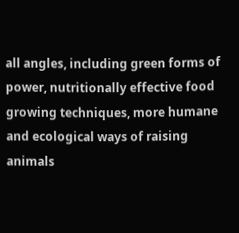all angles, including green forms of power, nutritionally effective food growing techniques, more humane and ecological ways of raising animals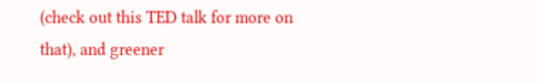(check out this TED talk for more on that), and greener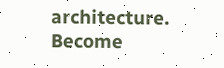architecture.
Become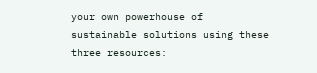your own powerhouse of sustainable solutions using these three resources: